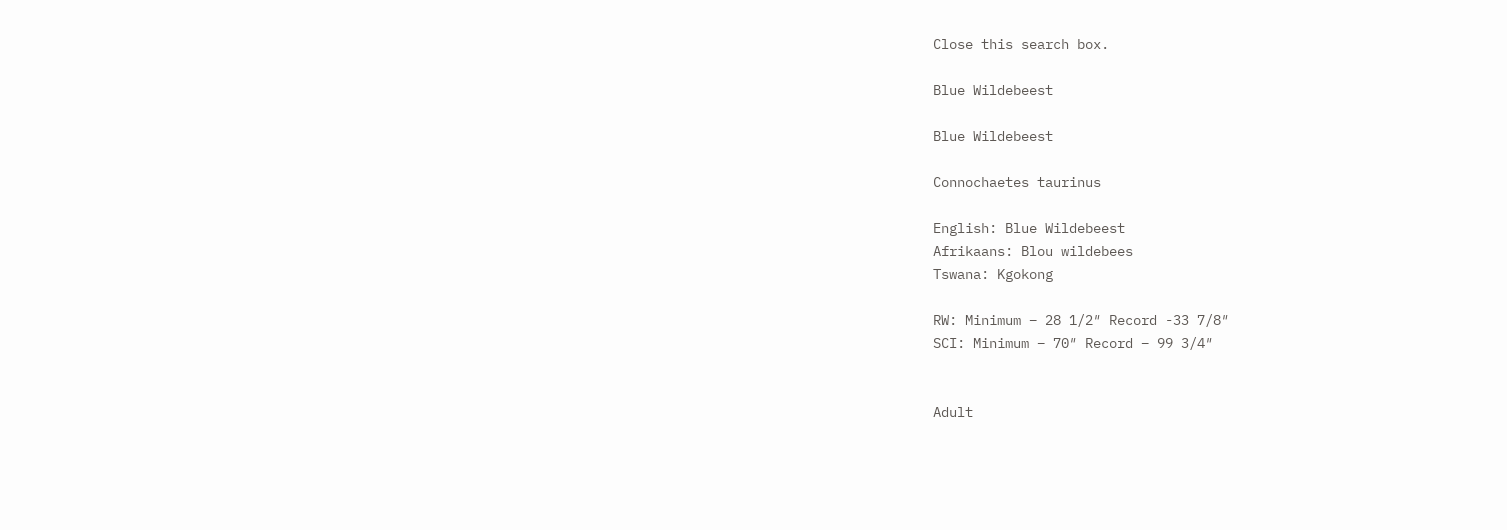Close this search box.

Blue Wildebeest

Blue Wildebeest

Connochaetes taurinus

English: Blue Wildebeest
Afrikaans: Blou wildebees
Tswana: Kgokong

RW: Minimum – 28 1/2″ Record -33 7/8″
SCI: Minimum – 70″ Record – 99 3/4″


Adult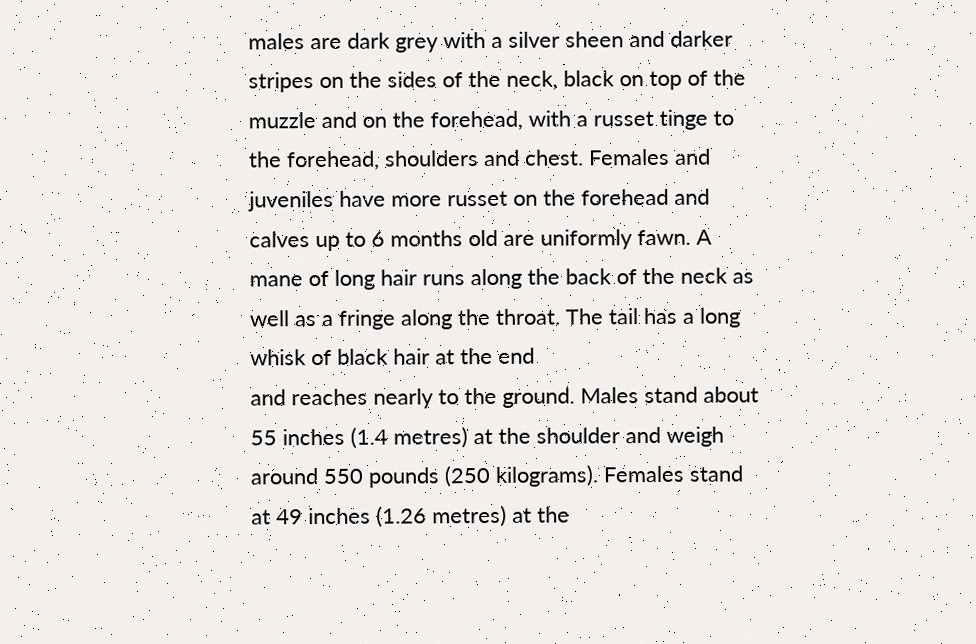males are dark grey with a silver sheen and darker stripes on the sides of the neck, black on top of the muzzle and on the forehead, with a russet tinge to the forehead, shoulders and chest. Females and juveniles have more russet on the forehead and calves up to 6 months old are uniformly fawn. A mane of long hair runs along the back of the neck as well as a fringe along the throat. The tail has a long whisk of black hair at the end
and reaches nearly to the ground. Males stand about 55 inches (1.4 metres) at the shoulder and weigh around 550 pounds (250 kilograms). Females stand at 49 inches (1.26 metres) at the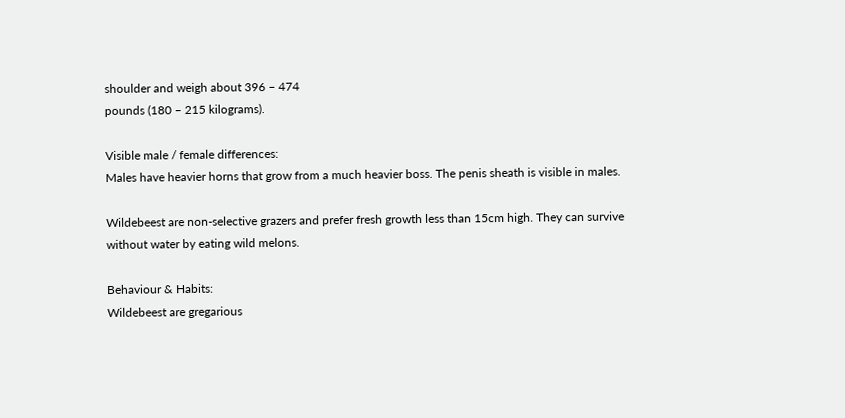shoulder and weigh about 396 – 474
pounds (180 – 215 kilograms).

Visible male / female differences:
Males have heavier horns that grow from a much heavier boss. The penis sheath is visible in males.

Wildebeest are non-selective grazers and prefer fresh growth less than 15cm high. They can survive without water by eating wild melons.

Behaviour & Habits:
Wildebeest are gregarious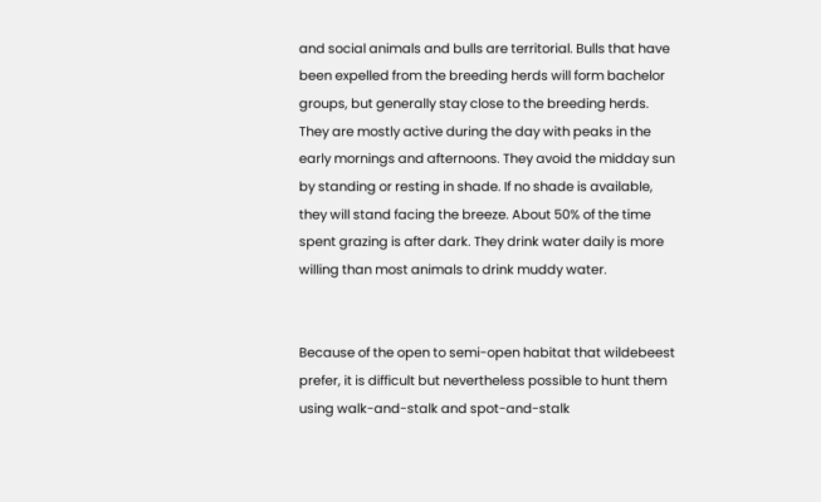and social animals and bulls are territorial. Bulls that have been expelled from the breeding herds will form bachelor groups, but generally stay close to the breeding herds. They are mostly active during the day with peaks in the early mornings and afternoons. They avoid the midday sun by standing or resting in shade. If no shade is available, they will stand facing the breeze. About 50% of the time spent grazing is after dark. They drink water daily is more willing than most animals to drink muddy water.


Because of the open to semi-open habitat that wildebeest prefer, it is difficult but nevertheless possible to hunt them using walk-and-stalk and spot-and-stalk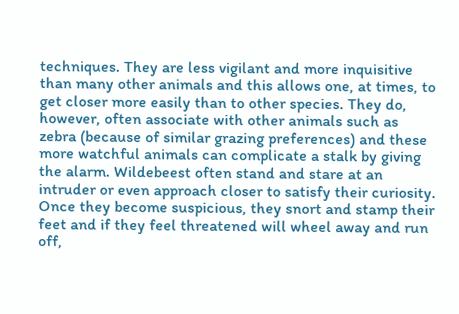techniques. They are less vigilant and more inquisitive than many other animals and this allows one, at times, to get closer more easily than to other species. They do, however, often associate with other animals such as zebra (because of similar grazing preferences) and these more watchful animals can complicate a stalk by giving the alarm. Wildebeest often stand and stare at an intruder or even approach closer to satisfy their curiosity. Once they become suspicious, they snort and stamp their feet and if they feel threatened will wheel away and run off,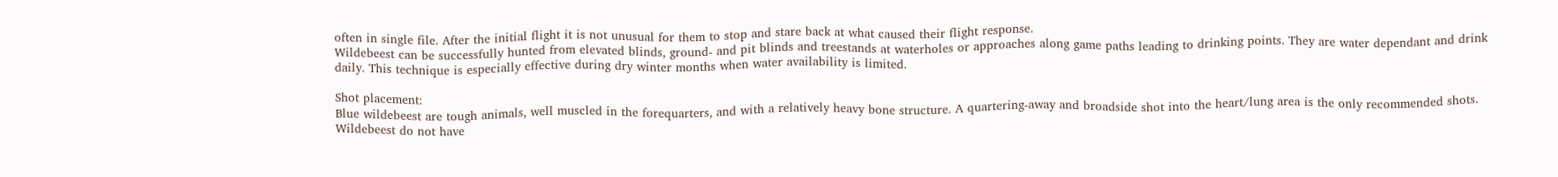often in single file. After the initial flight it is not unusual for them to stop and stare back at what caused their flight response.
Wildebeest can be successfully hunted from elevated blinds, ground- and pit blinds and treestands at waterholes or approaches along game paths leading to drinking points. They are water dependant and drink daily. This technique is especially effective during dry winter months when water availability is limited.

Shot placement:
Blue wildebeest are tough animals, well muscled in the forequarters, and with a relatively heavy bone structure. A quartering-away and broadside shot into the heart/lung area is the only recommended shots. Wildebeest do not have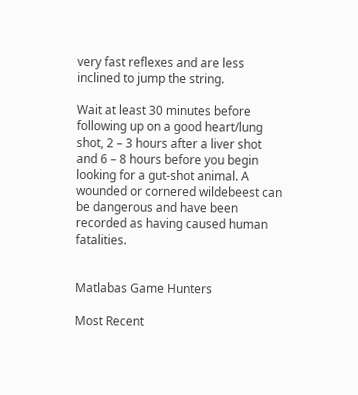very fast reflexes and are less inclined to jump the string.

Wait at least 30 minutes before following up on a good heart/lung shot, 2 – 3 hours after a liver shot and 6 – 8 hours before you begin looking for a gut-shot animal. A wounded or cornered wildebeest can be dangerous and have been recorded as having caused human fatalities.


Matlabas Game Hunters

Most Recent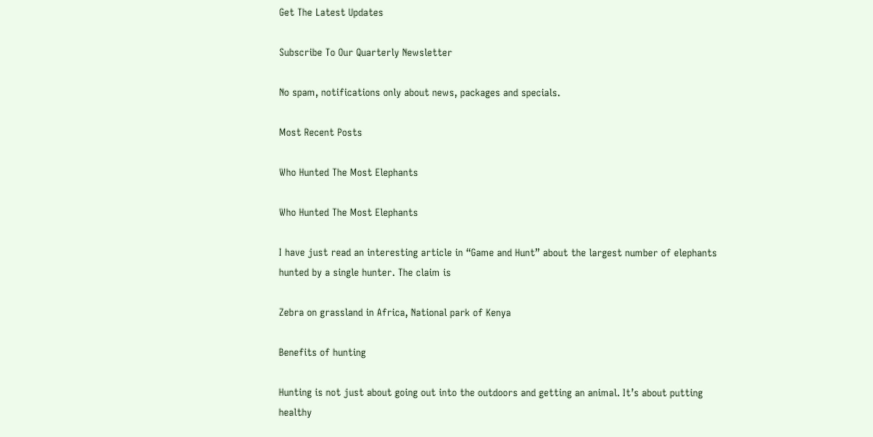Get The Latest Updates

Subscribe To Our Quarterly Newsletter

No spam, notifications only about news, packages and specials.

Most Recent Posts

Who Hunted The Most Elephants

Who Hunted The Most Elephants

I have just read an interesting article in “Game and Hunt” about the largest number of elephants hunted by a single hunter. The claim is

Zebra on grassland in Africa, National park of Kenya

Benefits of hunting

Hunting is not just about going out into the outdoors and getting an animal. It’s about putting healthy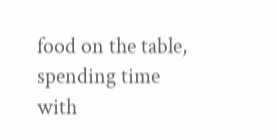food on the table, spending time with